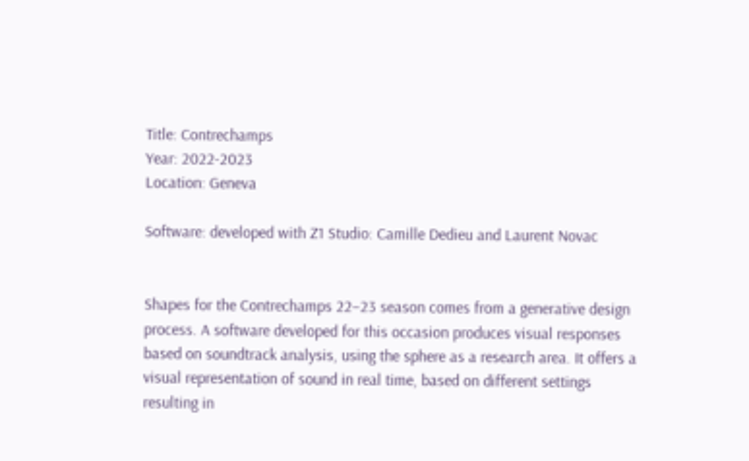Title: Contrechamps
Year: 2022-2023
Location: Geneva

Software: developed with Z1 Studio: Camille Dedieu and Laurent Novac


Shapes for the Contrechamps 22–23 season comes from a generative design process. A software developed for this occasion produces visual responses based on soundtrack analysis, using the sphere as a research area. It offers a visual representation of sound in real time, based on different settings resulting in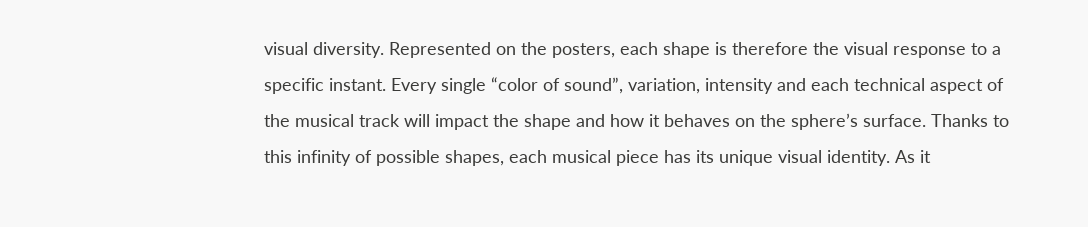visual diversity. Represented on the posters, each shape is therefore the visual response to a specific instant. Every single “color of sound”, variation, intensity and each technical aspect of the musical track will impact the shape and how it behaves on the sphere’s surface. Thanks to this infinity of possible shapes, each musical piece has its unique visual identity. As it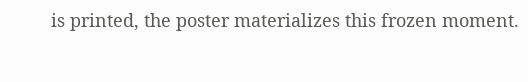is printed, the poster materializes this frozen moment.